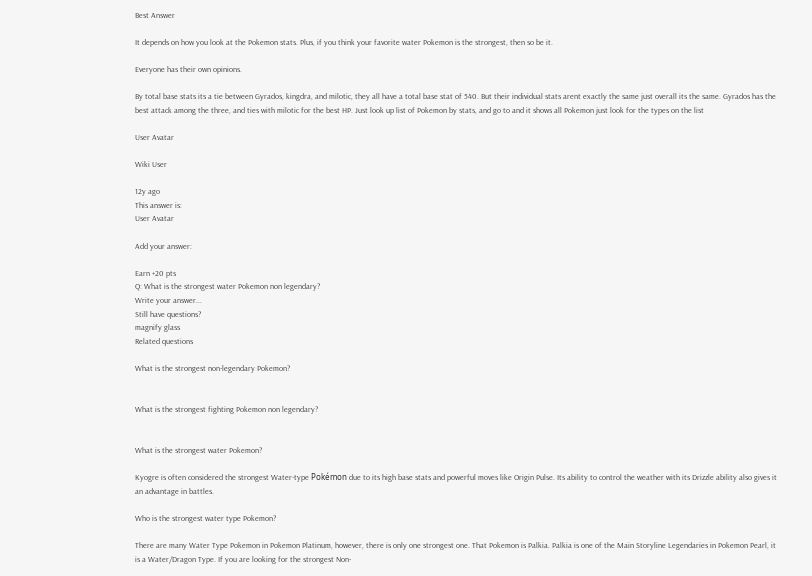Best Answer

It depends on how you look at the Pokemon stats. Plus, if you think your favorite water Pokemon is the strongest, then so be it.

Everyone has their own opinions.

By total base stats its a tie between Gyrados, kingdra, and milotic, they all have a total base stat of 540. But their individual stats arent exactly the same just overall its the same. Gyrados has the best attack among the three, and ties with milotic for the best HP. Just look up list of Pokemon by stats, and go to and it shows all Pokemon just look for the types on the list

User Avatar

Wiki User

12y ago
This answer is:
User Avatar

Add your answer:

Earn +20 pts
Q: What is the strongest water Pokemon non legendary?
Write your answer...
Still have questions?
magnify glass
Related questions

What is the strongest non-legendary Pokemon?


What is the strongest fighting Pokemon non legendary?


What is the strongest water Pokemon?

Kyogre is often considered the strongest Water-type Pokémon due to its high base stats and powerful moves like Origin Pulse. Its ability to control the weather with its Drizzle ability also gives it an advantage in battles.

Who is the strongest water type Pokemon?

There are many Water Type Pokemon in Pokemon Platinum, however, there is only one strongest one. That Pokemon is Palkia. Palkia is one of the Main Storyline Legendaries in Pokemon Pearl, it is a Water/Dragon Type. If you are looking for the strongest Non-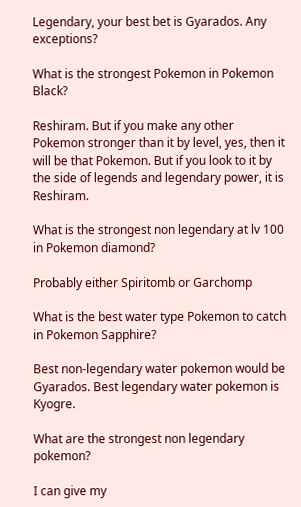Legendary, your best bet is Gyarados. Any exceptions?

What is the strongest Pokemon in Pokemon Black?

Reshiram. But if you make any other Pokemon stronger than it by level, yes, then it will be that Pokemon. But if you look to it by the side of legends and legendary power, it is Reshiram.

What is the strongest non legendary at lv 100 in Pokemon diamond?

Probably either Spiritomb or Garchomp

What is the best water type Pokemon to catch in Pokemon Sapphire?

Best non-legendary water pokemon would be Gyarados. Best legendary water pokemon is Kyogre.

What are the strongest non legendary pokemon?

I can give my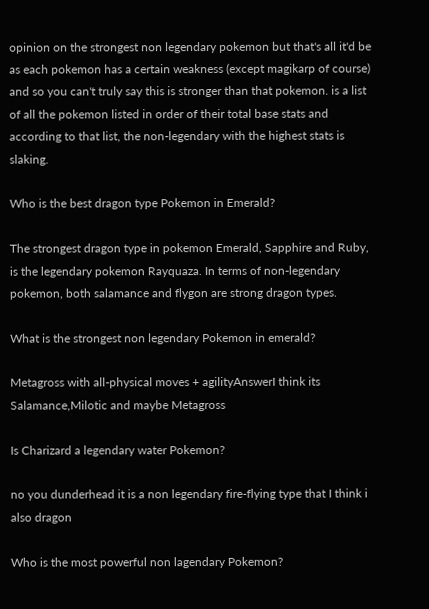opinion on the strongest non legendary pokemon but that's all it'd be as each pokemon has a certain weakness (except magikarp of course) and so you can't truly say this is stronger than that pokemon. is a list of all the pokemon listed in order of their total base stats and according to that list, the non-legendary with the highest stats is slaking.

Who is the best dragon type Pokemon in Emerald?

The strongest dragon type in pokemon Emerald, Sapphire and Ruby, is the legendary pokemon Rayquaza. In terms of non-legendary pokemon, both salamance and flygon are strong dragon types.

What is the strongest non legendary Pokemon in emerald?

Metagross with all-physical moves + agilityAnswerI think its Salamance,Milotic and maybe Metagross

Is Charizard a legendary water Pokemon?

no you dunderhead it is a non legendary fire-flying type that I think i also dragon

Who is the most powerful non lagendary Pokemon?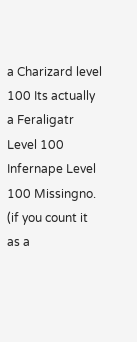a Charizard level 100 Its actually a Feraligatr Level 100 Infernape Level 100 Missingno. (if you count it as a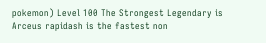pokemon) Level 100 The Strongest Legendary is Arceus rapidash is the fastest non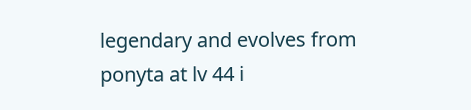legendary and evolves from ponyta at lv 44 i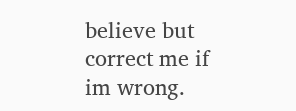believe but correct me if im wrong.